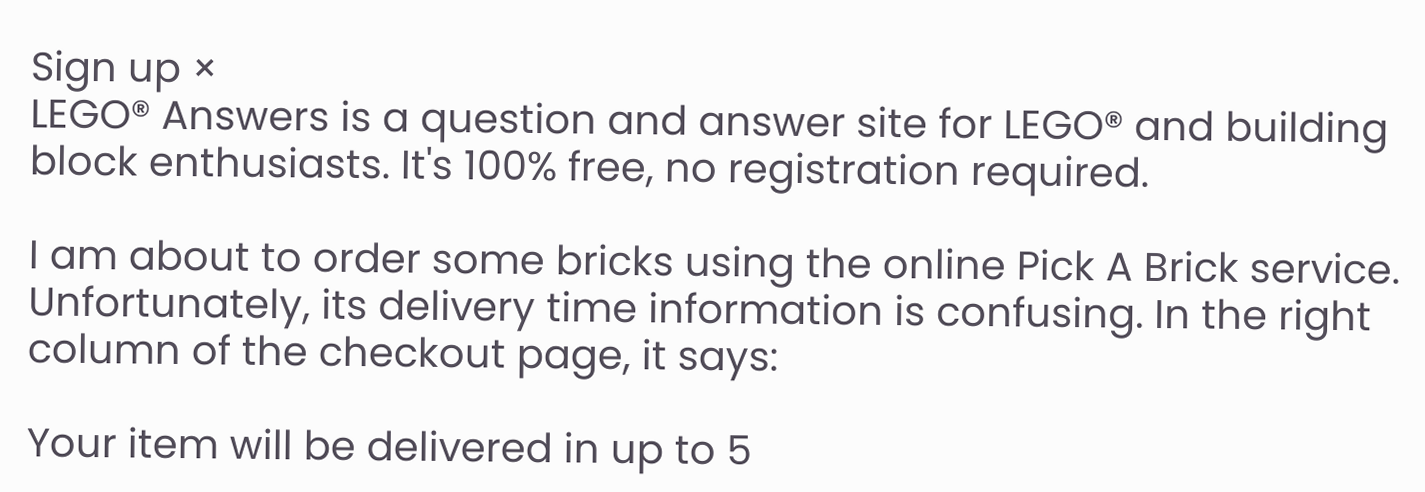Sign up ×
LEGO® Answers is a question and answer site for LEGO® and building block enthusiasts. It's 100% free, no registration required.

I am about to order some bricks using the online Pick A Brick service. Unfortunately, its delivery time information is confusing. In the right column of the checkout page, it says:

Your item will be delivered in up to 5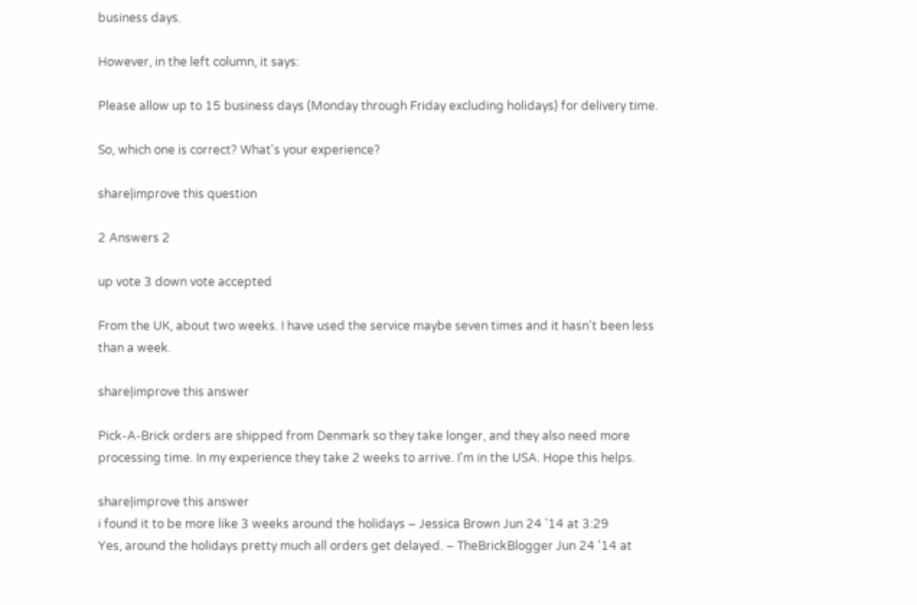business days.

However, in the left column, it says:

Please allow up to 15 business days (Monday through Friday excluding holidays) for delivery time.

So, which one is correct? What's your experience?

share|improve this question

2 Answers 2

up vote 3 down vote accepted

From the UK, about two weeks. I have used the service maybe seven times and it hasn't been less than a week.

share|improve this answer

Pick-A-Brick orders are shipped from Denmark so they take longer, and they also need more processing time. In my experience they take 2 weeks to arrive. I'm in the USA. Hope this helps.

share|improve this answer
i found it to be more like 3 weeks around the holidays – Jessica Brown Jun 24 '14 at 3:29
Yes, around the holidays pretty much all orders get delayed. – TheBrickBlogger Jun 24 '14 at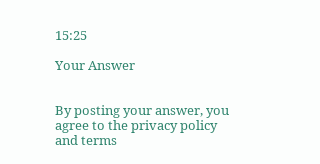15:25

Your Answer


By posting your answer, you agree to the privacy policy and terms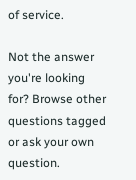of service.

Not the answer you're looking for? Browse other questions tagged or ask your own question.